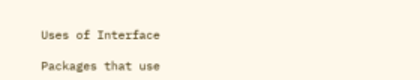Uses of Interface

Packages that use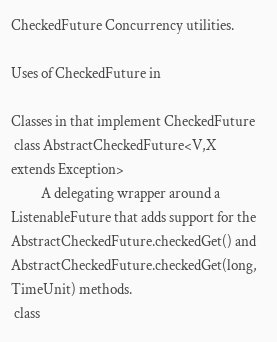CheckedFuture Concurrency utilities.

Uses of CheckedFuture in

Classes in that implement CheckedFuture
 class AbstractCheckedFuture<V,X extends Exception>
          A delegating wrapper around a ListenableFuture that adds support for the AbstractCheckedFuture.checkedGet() and AbstractCheckedFuture.checkedGet(long, TimeUnit) methods.
 class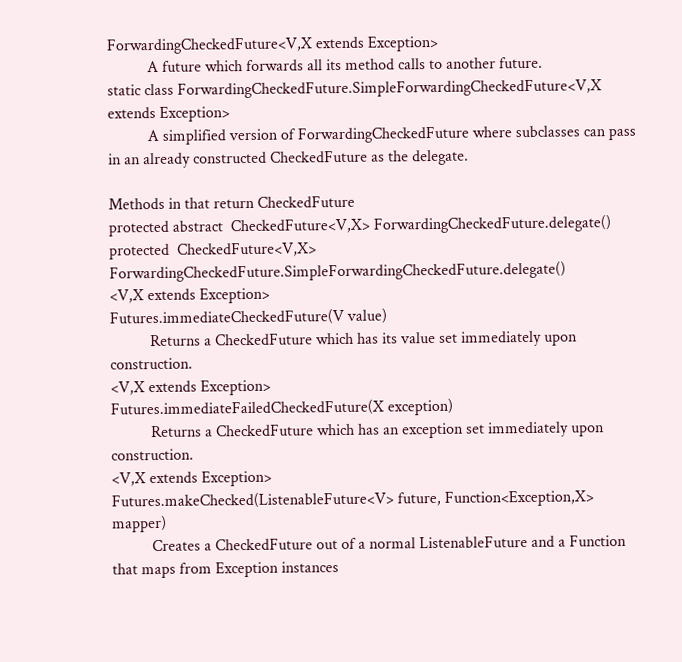ForwardingCheckedFuture<V,X extends Exception>
          A future which forwards all its method calls to another future.
static class ForwardingCheckedFuture.SimpleForwardingCheckedFuture<V,X extends Exception>
          A simplified version of ForwardingCheckedFuture where subclasses can pass in an already constructed CheckedFuture as the delegate.

Methods in that return CheckedFuture
protected abstract  CheckedFuture<V,X> ForwardingCheckedFuture.delegate()
protected  CheckedFuture<V,X> ForwardingCheckedFuture.SimpleForwardingCheckedFuture.delegate()
<V,X extends Exception>
Futures.immediateCheckedFuture(V value)
          Returns a CheckedFuture which has its value set immediately upon construction.
<V,X extends Exception>
Futures.immediateFailedCheckedFuture(X exception)
          Returns a CheckedFuture which has an exception set immediately upon construction.
<V,X extends Exception>
Futures.makeChecked(ListenableFuture<V> future, Function<Exception,X> mapper)
          Creates a CheckedFuture out of a normal ListenableFuture and a Function that maps from Exception instances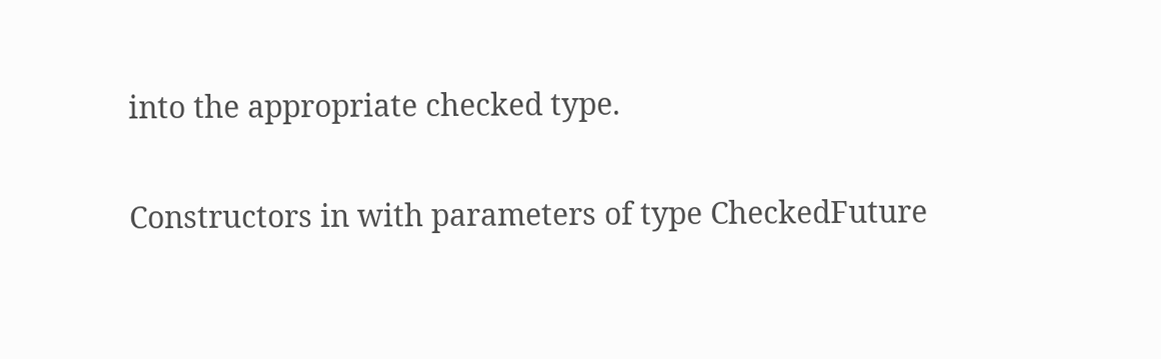into the appropriate checked type.

Constructors in with parameters of type CheckedFuture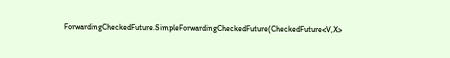ForwardingCheckedFuture.SimpleForwardingCheckedFuture(CheckedFuture<V,X>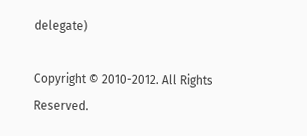delegate)

Copyright © 2010-2012. All Rights Reserved.